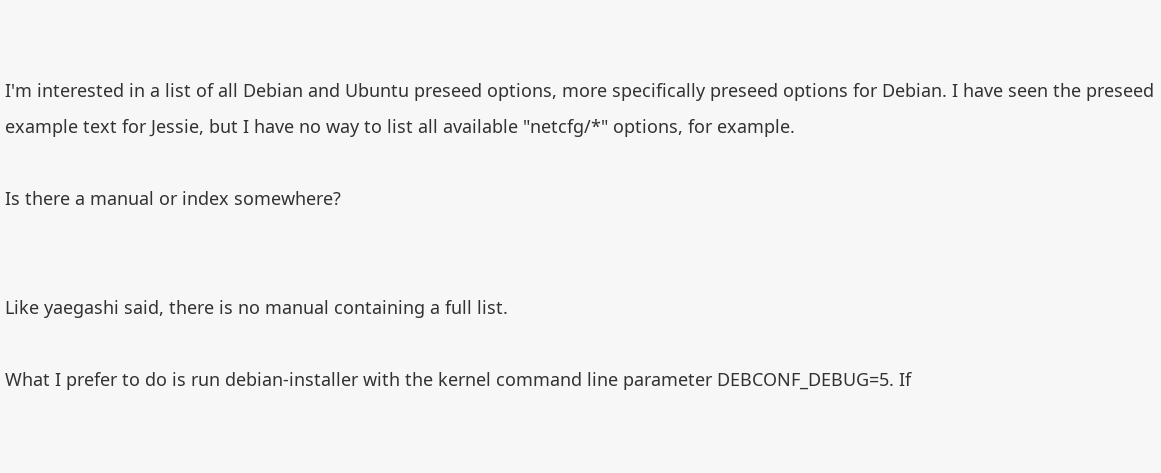I'm interested in a list of all Debian and Ubuntu preseed options, more specifically preseed options for Debian. I have seen the preseed example text for Jessie, but I have no way to list all available "netcfg/*" options, for example.

Is there a manual or index somewhere?


Like yaegashi said, there is no manual containing a full list.

What I prefer to do is run debian-installer with the kernel command line parameter DEBCONF_DEBUG=5. If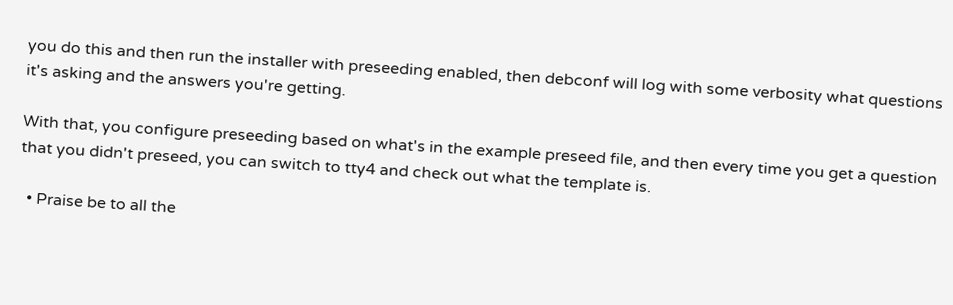you do this and then run the installer with preseeding enabled, then debconf will log with some verbosity what questions it's asking and the answers you're getting.

With that, you configure preseeding based on what's in the example preseed file, and then every time you get a question that you didn't preseed, you can switch to tty4 and check out what the template is.

  • Praise be to all the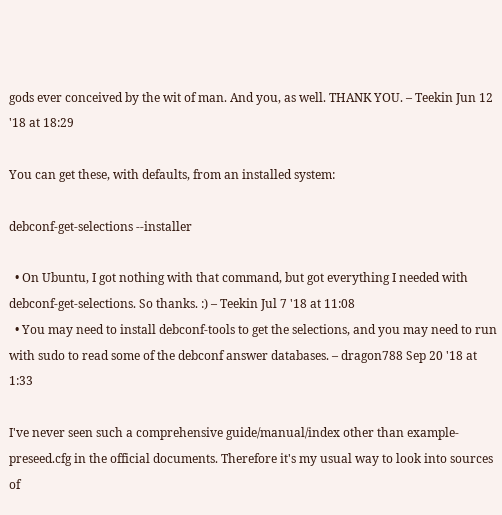gods ever conceived by the wit of man. And you, as well. THANK YOU. – Teekin Jun 12 '18 at 18:29

You can get these, with defaults, from an installed system:

debconf-get-selections --installer

  • On Ubuntu, I got nothing with that command, but got everything I needed with debconf-get-selections. So thanks. :) – Teekin Jul 7 '18 at 11:08
  • You may need to install debconf-tools to get the selections, and you may need to run with sudo to read some of the debconf answer databases. – dragon788 Sep 20 '18 at 1:33

I've never seen such a comprehensive guide/manual/index other than example-preseed.cfg in the official documents. Therefore it's my usual way to look into sources of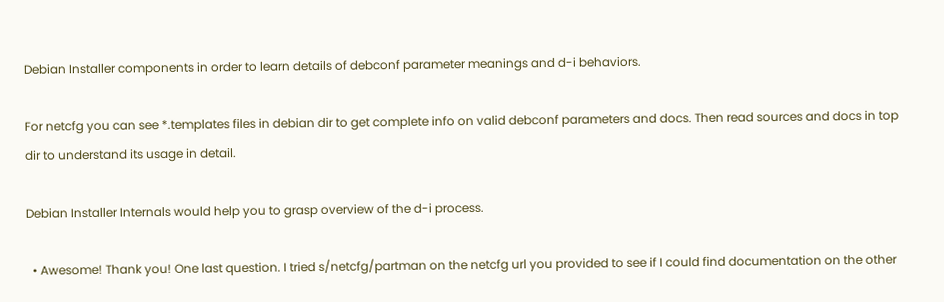Debian Installer components in order to learn details of debconf parameter meanings and d-i behaviors.

For netcfg you can see *.templates files in debian dir to get complete info on valid debconf parameters and docs. Then read sources and docs in top dir to understand its usage in detail.

Debian Installer Internals would help you to grasp overview of the d-i process.

  • Awesome! Thank you! One last question. I tried s/netcfg/partman on the netcfg url you provided to see if I could find documentation on the other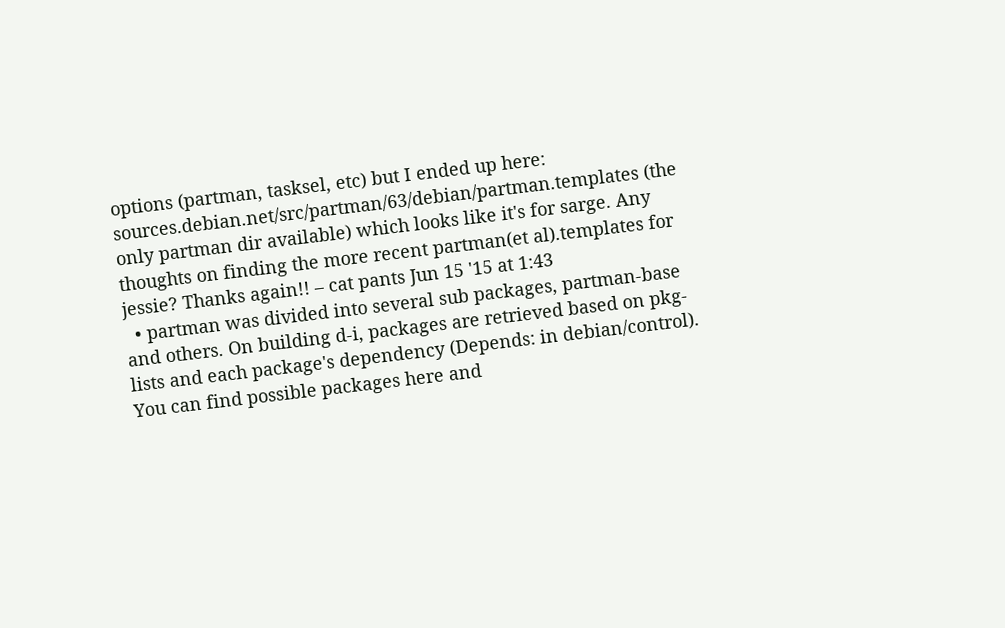options (partman, tasksel, etc) but I ended up here: sources.debian.net/src/partman/63/debian/partman.templates (the only partman dir available) which looks like it's for sarge. Any thoughts on finding the more recent partman(et al).templates for jessie? Thanks again!! – cat pants Jun 15 '15 at 1:43
  • partman was divided into several sub packages, partman-base and others. On building d-i, packages are retrieved based on pkg-lists and each package's dependency (Depends: in debian/control). You can find possible packages here and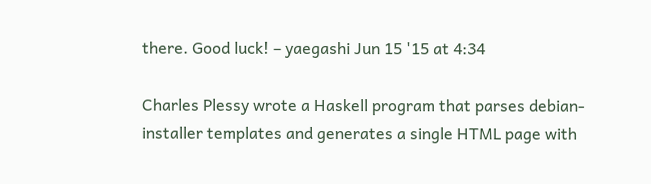there. Good luck! – yaegashi Jun 15 '15 at 4:34

Charles Plessy wrote a Haskell program that parses debian-installer templates and generates a single HTML page with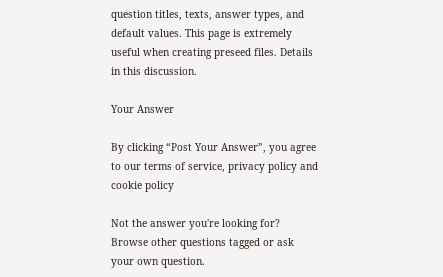question titles, texts, answer types, and default values. This page is extremely useful when creating preseed files. Details in this discussion.

Your Answer

By clicking “Post Your Answer”, you agree to our terms of service, privacy policy and cookie policy

Not the answer you're looking for? Browse other questions tagged or ask your own question.